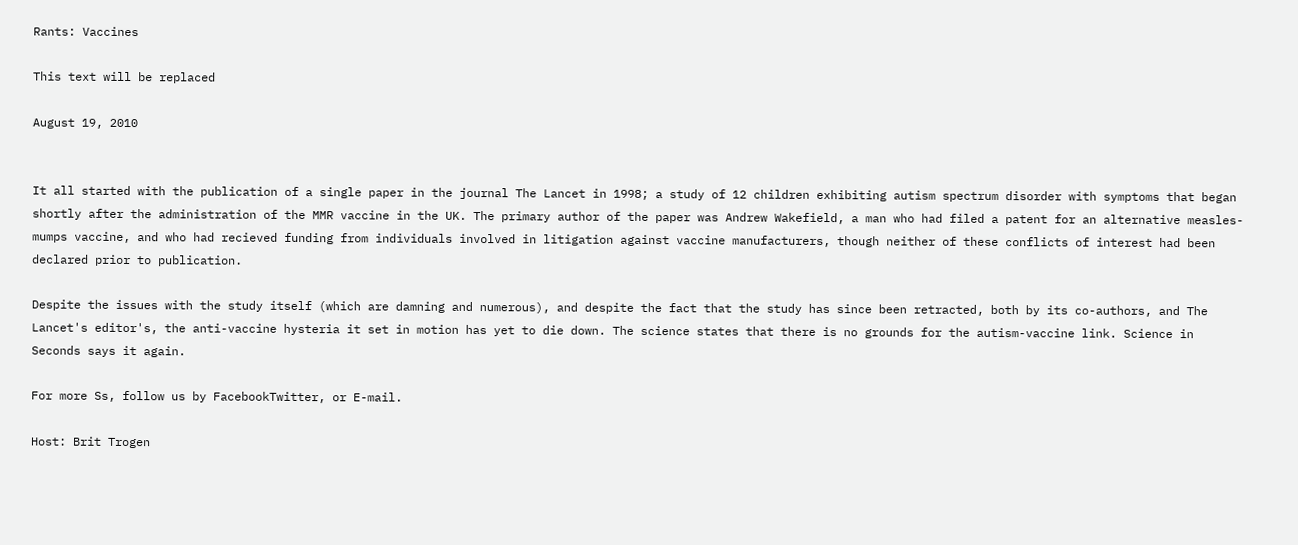Rants: Vaccines

This text will be replaced

August 19, 2010


It all started with the publication of a single paper in the journal The Lancet in 1998; a study of 12 children exhibiting autism spectrum disorder with symptoms that began shortly after the administration of the MMR vaccine in the UK. The primary author of the paper was Andrew Wakefield, a man who had filed a patent for an alternative measles-mumps vaccine, and who had recieved funding from individuals involved in litigation against vaccine manufacturers, though neither of these conflicts of interest had been declared prior to publication.

Despite the issues with the study itself (which are damning and numerous), and despite the fact that the study has since been retracted, both by its co-authors, and The Lancet's editor's, the anti-vaccine hysteria it set in motion has yet to die down. The science states that there is no grounds for the autism-vaccine link. Science in Seconds says it again.

For more Ss, follow us by FacebookTwitter, or E-mail.

Host: Brit Trogen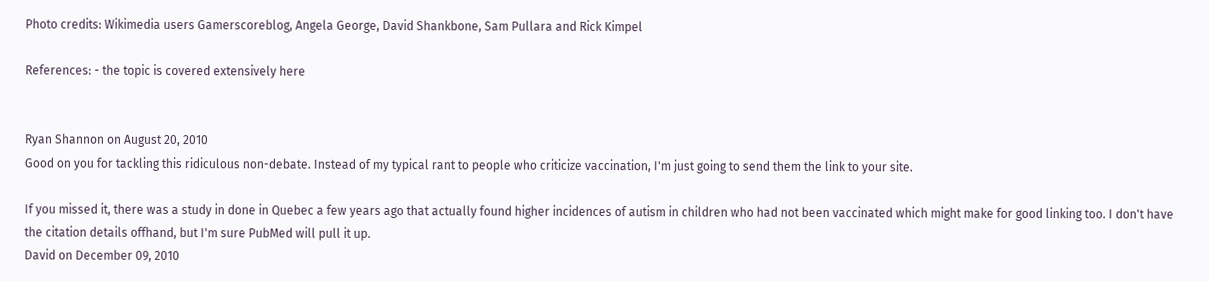Photo credits: Wikimedia users Gamerscoreblog, Angela George, David Shankbone, Sam Pullara and Rick Kimpel

References: - the topic is covered extensively here


Ryan Shannon on August 20, 2010
Good on you for tackling this ridiculous non-debate. Instead of my typical rant to people who criticize vaccination, I'm just going to send them the link to your site.

If you missed it, there was a study in done in Quebec a few years ago that actually found higher incidences of autism in children who had not been vaccinated which might make for good linking too. I don't have the citation details offhand, but I'm sure PubMed will pull it up.
David on December 09, 2010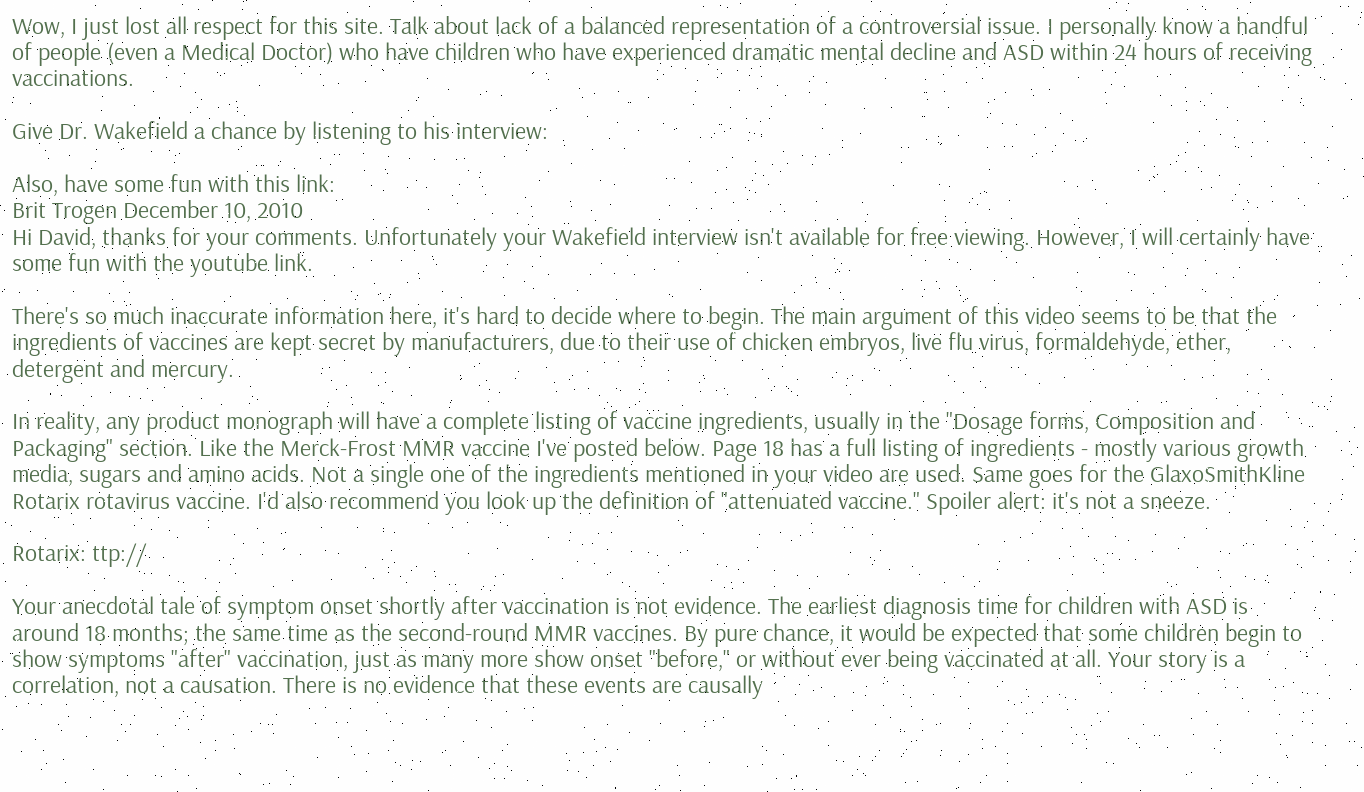Wow, I just lost all respect for this site. Talk about lack of a balanced representation of a controversial issue. I personally know a handful of people (even a Medical Doctor) who have children who have experienced dramatic mental decline and ASD within 24 hours of receiving vaccinations.

Give Dr. Wakefield a chance by listening to his interview:

Also, have some fun with this link:
Brit Trogen December 10, 2010
Hi David, thanks for your comments. Unfortunately your Wakefield interview isn't available for free viewing. However, I will certainly have some fun with the youtube link.

There's so much inaccurate information here, it's hard to decide where to begin. The main argument of this video seems to be that the ingredients of vaccines are kept secret by manufacturers, due to their use of chicken embryos, live flu virus, formaldehyde, ether, detergent and mercury.

In reality, any product monograph will have a complete listing of vaccine ingredients, usually in the "Dosage forms, Composition and Packaging" section. Like the Merck-Frost MMR vaccine I've posted below. Page 18 has a full listing of ingredients - mostly various growth media, sugars and amino acids. Not a single one of the ingredients mentioned in your video are used. Same goes for the GlaxoSmithKline Rotarix rotavirus vaccine. I'd also recommend you look up the definition of "attenuated vaccine." Spoiler alert: it's not a sneeze.

Rotarix: ttp://

Your anecdotal tale of symptom onset shortly after vaccination is not evidence. The earliest diagnosis time for children with ASD is around 18 months; the same time as the second-round MMR vaccines. By pure chance, it would be expected that some children begin to show symptoms "after" vaccination, just as many more show onset "before," or without ever being vaccinated at all. Your story is a correlation, not a causation. There is no evidence that these events are causally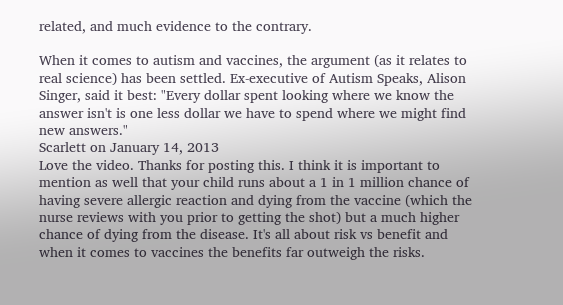related, and much evidence to the contrary.

When it comes to autism and vaccines, the argument (as it relates to real science) has been settled. Ex-executive of Autism Speaks, Alison Singer, said it best: "Every dollar spent looking where we know the answer isn't is one less dollar we have to spend where we might find new answers."
Scarlett on January 14, 2013
Love the video. Thanks for posting this. I think it is important to mention as well that your child runs about a 1 in 1 million chance of having severe allergic reaction and dying from the vaccine (which the nurse reviews with you prior to getting the shot) but a much higher chance of dying from the disease. It's all about risk vs benefit and when it comes to vaccines the benefits far outweigh the risks.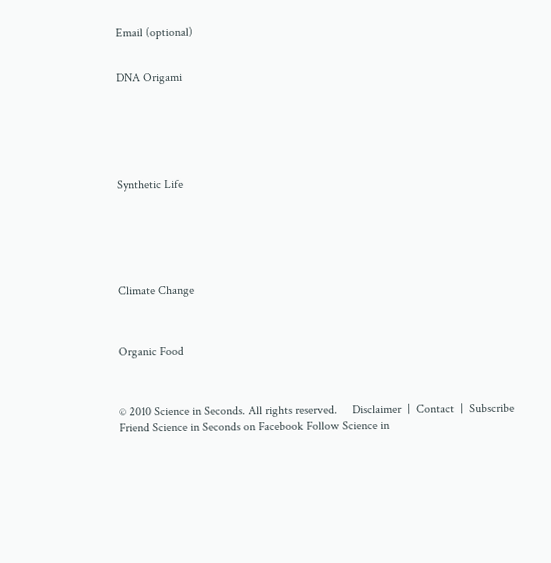Email (optional)


DNA Origami






Synthetic Life






Climate Change



Organic Food



© 2010 Science in Seconds. All rights reserved.     Disclaimer  |  Contact  |  Subscribe
Friend Science in Seconds on Facebook Follow Science in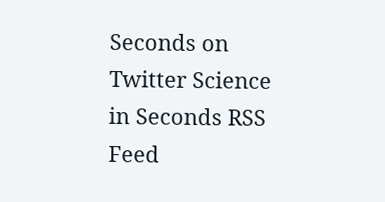Seconds on Twitter Science in Seconds RSS Feed